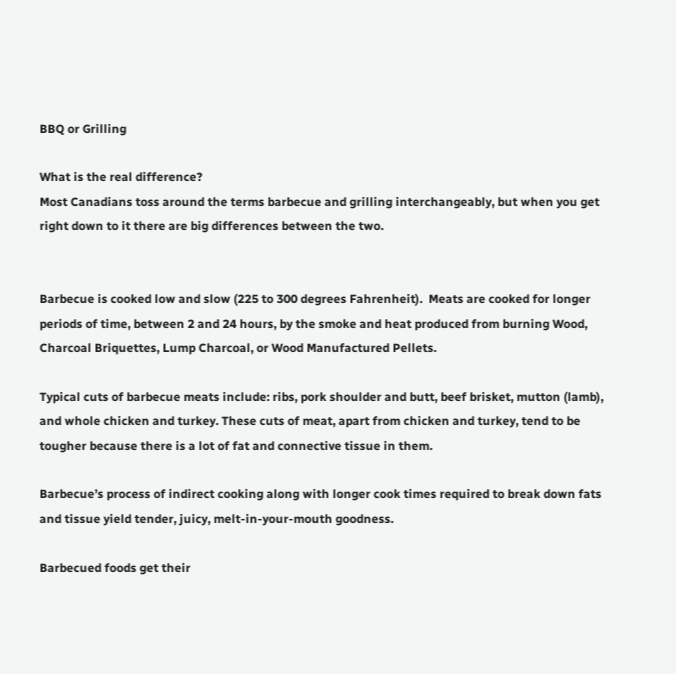BBQ or Grilling

What is the real difference?
Most Canadians toss around the terms barbecue and grilling interchangeably, but when you get right down to it there are big differences between the two.


Barbecue is cooked low and slow (225 to 300 degrees Fahrenheit).  Meats are cooked for longer periods of time, between 2 and 24 hours, by the smoke and heat produced from burning Wood, Charcoal Briquettes, Lump Charcoal, or Wood Manufactured Pellets.

Typical cuts of barbecue meats include: ribs, pork shoulder and butt, beef brisket, mutton (lamb), and whole chicken and turkey. These cuts of meat, apart from chicken and turkey, tend to be tougher because there is a lot of fat and connective tissue in them.

Barbecue’s process of indirect cooking along with longer cook times required to break down fats and tissue yield tender, juicy, melt-in-your-mouth goodness.

Barbecued foods get their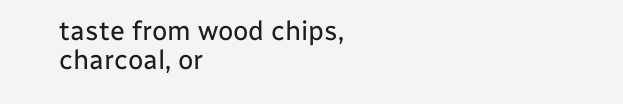taste from wood chips, charcoal, or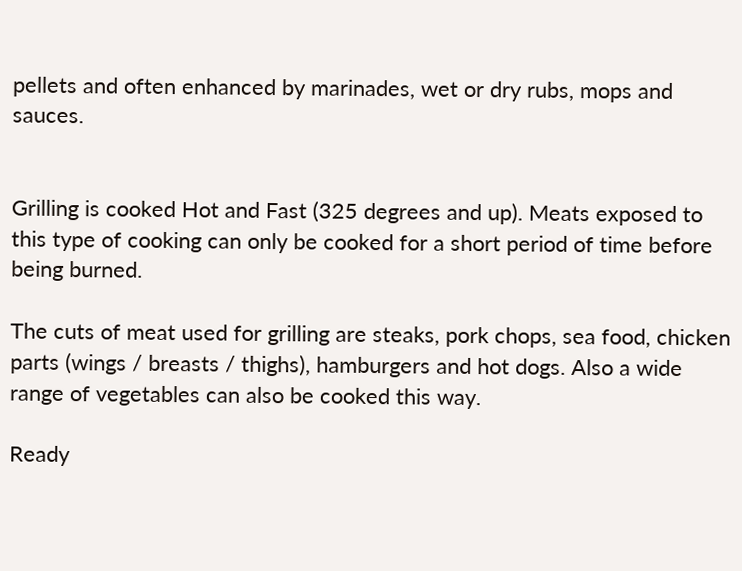pellets and often enhanced by marinades, wet or dry rubs, mops and sauces.


Grilling is cooked Hot and Fast (325 degrees and up). Meats exposed to this type of cooking can only be cooked for a short period of time before being burned.

The cuts of meat used for grilling are steaks, pork chops, sea food, chicken parts (wings / breasts / thighs), hamburgers and hot dogs. Also a wide range of vegetables can also be cooked this way.

Ready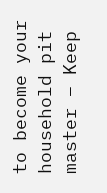to become your household pit master – Keep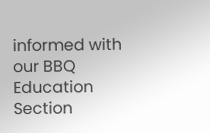informed with our BBQ Education Section